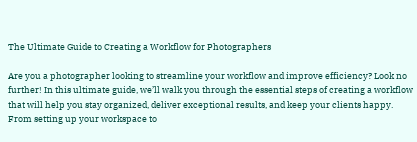The Ultimate Guide to Creating a Workflow for Photographers

Are you a photographer looking to streamline your workflow and improve efficiency? Look no further! In this ultimate guide, we’ll walk you through the essential steps of creating a workflow that will help you stay organized, deliver exceptional results, and keep your clients happy. From setting up your workspace to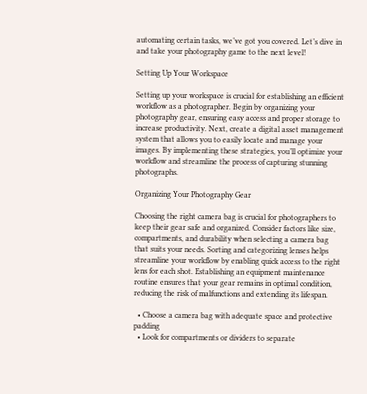automating certain tasks, we’ve got you covered. Let’s dive in and take your photography game to the next level!

Setting Up Your Workspace

Setting up your workspace is crucial for establishing an efficient workflow as a photographer. Begin by organizing your photography gear, ensuring easy access and proper storage to increase productivity. Next, create a digital asset management system that allows you to easily locate and manage your images. By implementing these strategies, you’ll optimize your workflow and streamline the process of capturing stunning photographs.

Organizing Your Photography Gear

Choosing the right camera bag is crucial for photographers to keep their gear safe and organized. Consider factors like size, compartments, and durability when selecting a camera bag that suits your needs. Sorting and categorizing lenses helps streamline your workflow by enabling quick access to the right lens for each shot. Establishing an equipment maintenance routine ensures that your gear remains in optimal condition, reducing the risk of malfunctions and extending its lifespan.

  • Choose a camera bag with adequate space and protective padding
  • Look for compartments or dividers to separate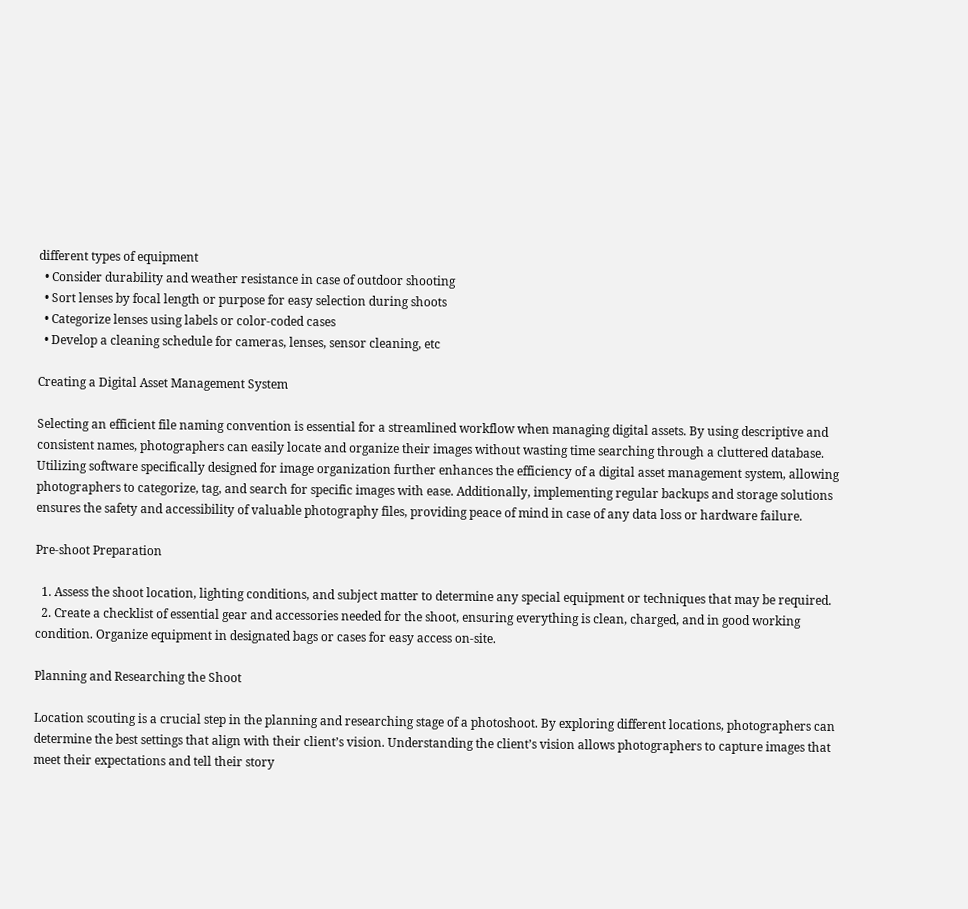different types of equipment
  • Consider durability and weather resistance in case of outdoor shooting
  • Sort lenses by focal length or purpose for easy selection during shoots
  • Categorize lenses using labels or color-coded cases
  • Develop a cleaning schedule for cameras, lenses, sensor cleaning, etc

Creating a Digital Asset Management System

Selecting an efficient file naming convention is essential for a streamlined workflow when managing digital assets. By using descriptive and consistent names, photographers can easily locate and organize their images without wasting time searching through a cluttered database. Utilizing software specifically designed for image organization further enhances the efficiency of a digital asset management system, allowing photographers to categorize, tag, and search for specific images with ease. Additionally, implementing regular backups and storage solutions ensures the safety and accessibility of valuable photography files, providing peace of mind in case of any data loss or hardware failure.

Pre-shoot Preparation

  1. Assess the shoot location, lighting conditions, and subject matter to determine any special equipment or techniques that may be required.
  2. Create a checklist of essential gear and accessories needed for the shoot, ensuring everything is clean, charged, and in good working condition. Organize equipment in designated bags or cases for easy access on-site.

Planning and Researching the Shoot

Location scouting is a crucial step in the planning and researching stage of a photoshoot. By exploring different locations, photographers can determine the best settings that align with their client’s vision. Understanding the client’s vision allows photographers to capture images that meet their expectations and tell their story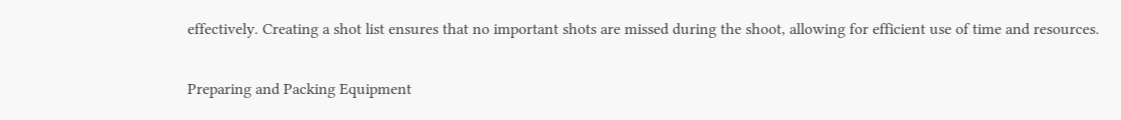effectively. Creating a shot list ensures that no important shots are missed during the shoot, allowing for efficient use of time and resources.

Preparing and Packing Equipment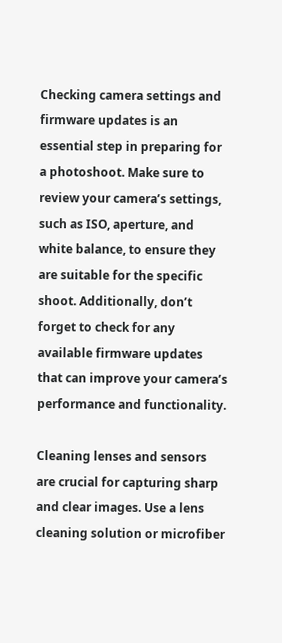Checking camera settings and firmware updates is an essential step in preparing for a photoshoot. Make sure to review your camera’s settings, such as ISO, aperture, and white balance, to ensure they are suitable for the specific shoot. Additionally, don’t forget to check for any available firmware updates that can improve your camera’s performance and functionality.

Cleaning lenses and sensors are crucial for capturing sharp and clear images. Use a lens cleaning solution or microfiber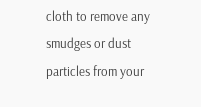cloth to remove any smudges or dust particles from your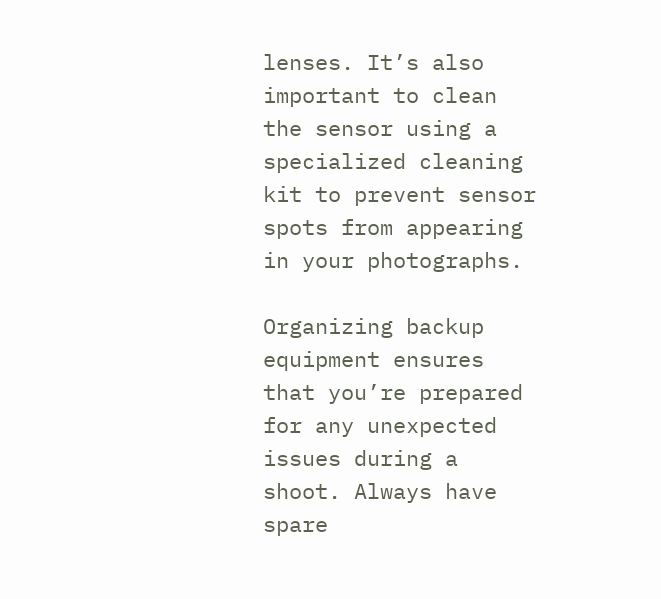lenses. It’s also important to clean the sensor using a specialized cleaning kit to prevent sensor spots from appearing in your photographs.

Organizing backup equipment ensures that you’re prepared for any unexpected issues during a shoot. Always have spare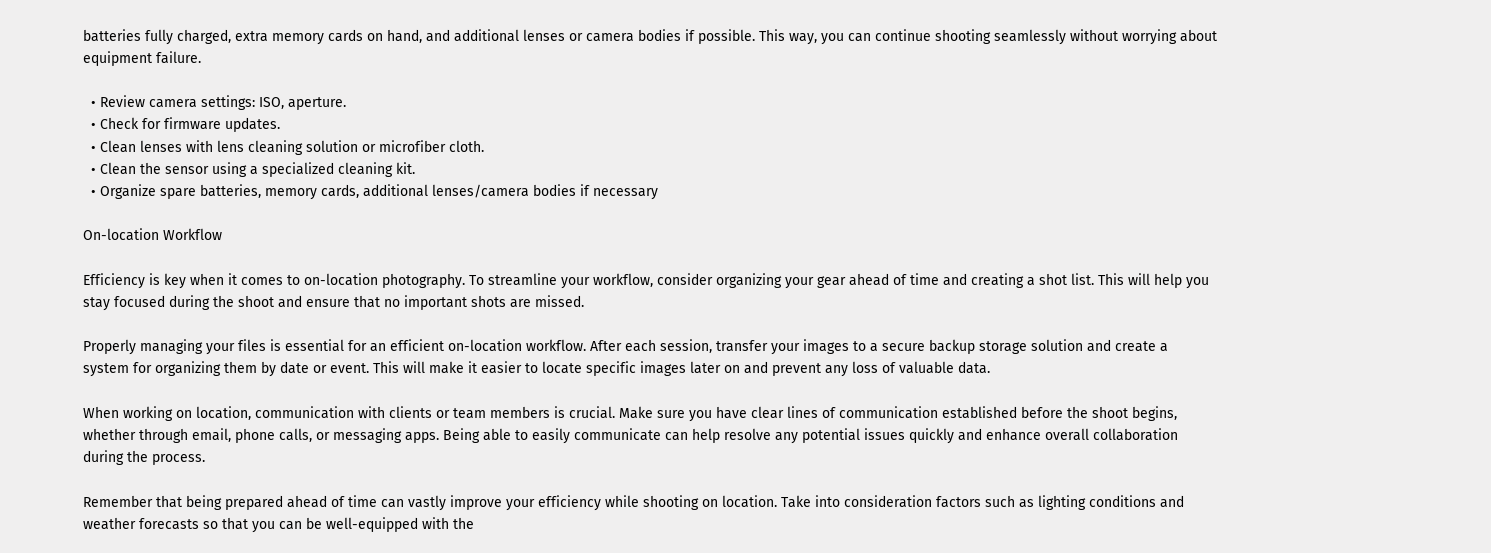batteries fully charged, extra memory cards on hand, and additional lenses or camera bodies if possible. This way, you can continue shooting seamlessly without worrying about equipment failure.

  • Review camera settings: ISO, aperture.
  • Check for firmware updates.
  • Clean lenses with lens cleaning solution or microfiber cloth.
  • Clean the sensor using a specialized cleaning kit.
  • Organize spare batteries, memory cards, additional lenses/camera bodies if necessary

On-location Workflow

Efficiency is key when it comes to on-location photography. To streamline your workflow, consider organizing your gear ahead of time and creating a shot list. This will help you stay focused during the shoot and ensure that no important shots are missed.

Properly managing your files is essential for an efficient on-location workflow. After each session, transfer your images to a secure backup storage solution and create a system for organizing them by date or event. This will make it easier to locate specific images later on and prevent any loss of valuable data.

When working on location, communication with clients or team members is crucial. Make sure you have clear lines of communication established before the shoot begins, whether through email, phone calls, or messaging apps. Being able to easily communicate can help resolve any potential issues quickly and enhance overall collaboration during the process.

Remember that being prepared ahead of time can vastly improve your efficiency while shooting on location. Take into consideration factors such as lighting conditions and weather forecasts so that you can be well-equipped with the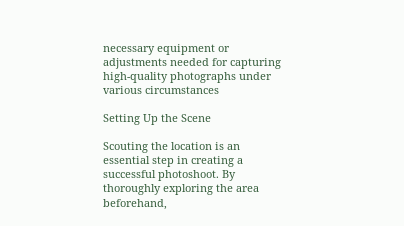necessary equipment or adjustments needed for capturing high-quality photographs under various circumstances

Setting Up the Scene

Scouting the location is an essential step in creating a successful photoshoot. By thoroughly exploring the area beforehand,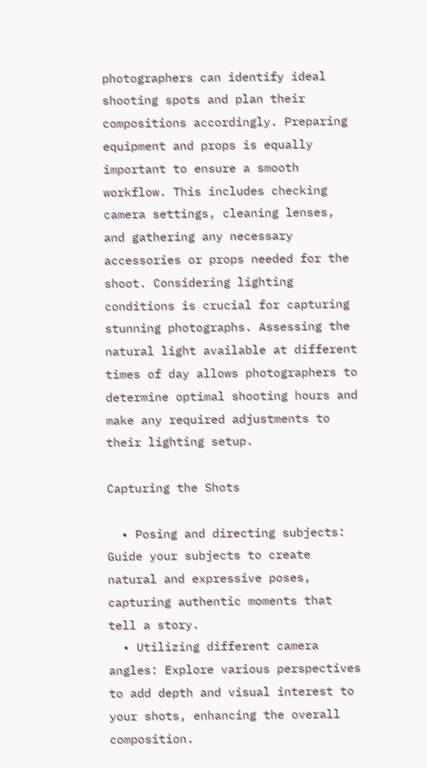photographers can identify ideal shooting spots and plan their compositions accordingly. Preparing equipment and props is equally important to ensure a smooth workflow. This includes checking camera settings, cleaning lenses, and gathering any necessary accessories or props needed for the shoot. Considering lighting conditions is crucial for capturing stunning photographs. Assessing the natural light available at different times of day allows photographers to determine optimal shooting hours and make any required adjustments to their lighting setup.

Capturing the Shots

  • Posing and directing subjects: Guide your subjects to create natural and expressive poses, capturing authentic moments that tell a story.
  • Utilizing different camera angles: Explore various perspectives to add depth and visual interest to your shots, enhancing the overall composition.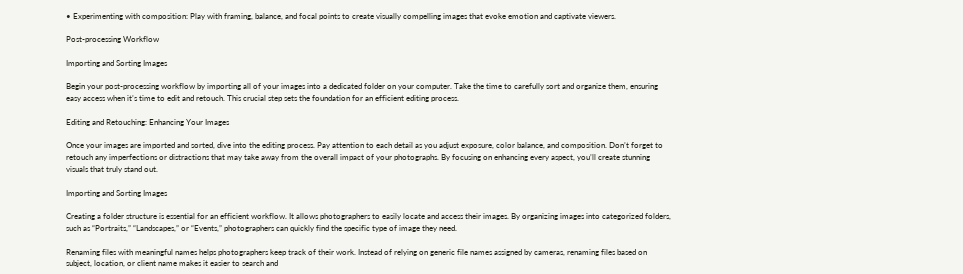• Experimenting with composition: Play with framing, balance, and focal points to create visually compelling images that evoke emotion and captivate viewers.

Post-processing Workflow

Importing and Sorting Images

Begin your post-processing workflow by importing all of your images into a dedicated folder on your computer. Take the time to carefully sort and organize them, ensuring easy access when it’s time to edit and retouch. This crucial step sets the foundation for an efficient editing process.

Editing and Retouching: Enhancing Your Images

Once your images are imported and sorted, dive into the editing process. Pay attention to each detail as you adjust exposure, color balance, and composition. Don’t forget to retouch any imperfections or distractions that may take away from the overall impact of your photographs. By focusing on enhancing every aspect, you’ll create stunning visuals that truly stand out.

Importing and Sorting Images

Creating a folder structure is essential for an efficient workflow. It allows photographers to easily locate and access their images. By organizing images into categorized folders, such as “Portraits,” “Landscapes,” or “Events,” photographers can quickly find the specific type of image they need.

Renaming files with meaningful names helps photographers keep track of their work. Instead of relying on generic file names assigned by cameras, renaming files based on subject, location, or client name makes it easier to search and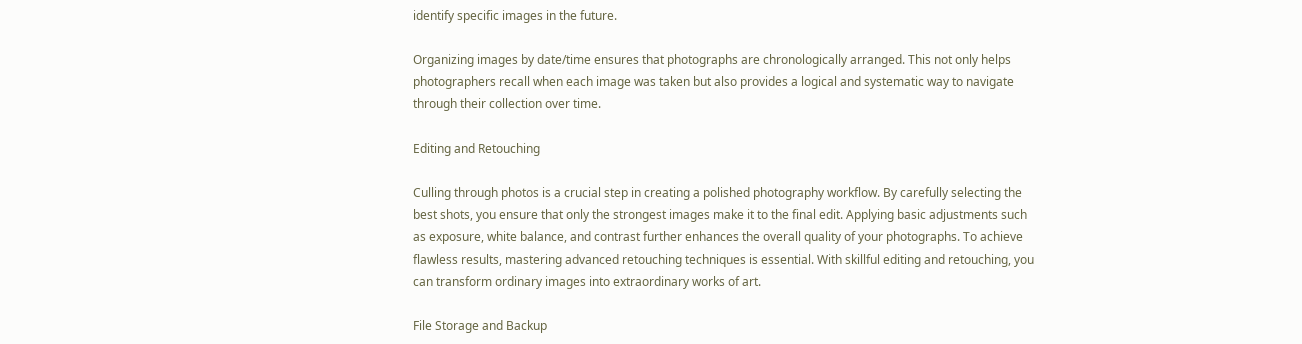identify specific images in the future.

Organizing images by date/time ensures that photographs are chronologically arranged. This not only helps photographers recall when each image was taken but also provides a logical and systematic way to navigate through their collection over time.

Editing and Retouching

Culling through photos is a crucial step in creating a polished photography workflow. By carefully selecting the best shots, you ensure that only the strongest images make it to the final edit. Applying basic adjustments such as exposure, white balance, and contrast further enhances the overall quality of your photographs. To achieve flawless results, mastering advanced retouching techniques is essential. With skillful editing and retouching, you can transform ordinary images into extraordinary works of art.

File Storage and Backup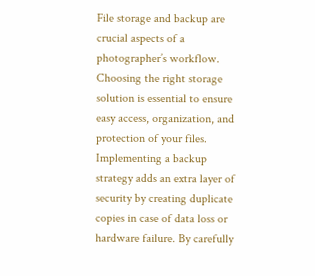File storage and backup are crucial aspects of a photographer’s workflow. Choosing the right storage solution is essential to ensure easy access, organization, and protection of your files. Implementing a backup strategy adds an extra layer of security by creating duplicate copies in case of data loss or hardware failure. By carefully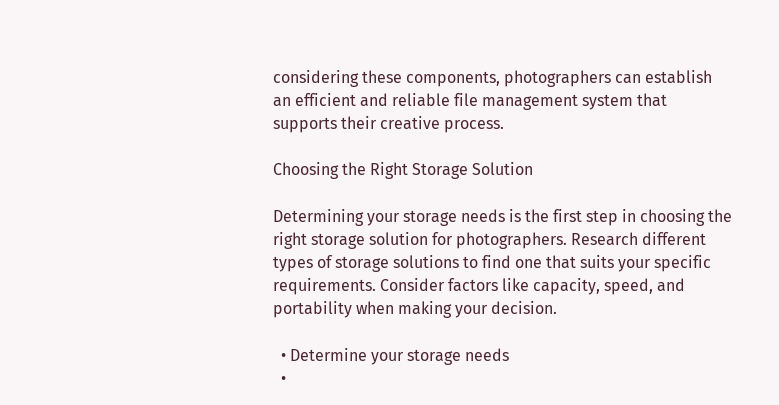considering these components, photographers can establish an efficient and reliable file management system that supports their creative process.

Choosing the Right Storage Solution

Determining your storage needs is the first step in choosing the right storage solution for photographers. Research different types of storage solutions to find one that suits your specific requirements. Consider factors like capacity, speed, and portability when making your decision.

  • Determine your storage needs
  •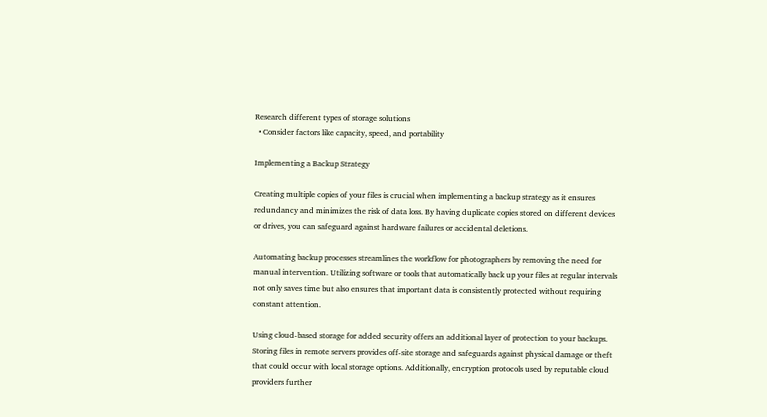Research different types of storage solutions
  • Consider factors like capacity, speed, and portability

Implementing a Backup Strategy

Creating multiple copies of your files is crucial when implementing a backup strategy as it ensures redundancy and minimizes the risk of data loss. By having duplicate copies stored on different devices or drives, you can safeguard against hardware failures or accidental deletions.

Automating backup processes streamlines the workflow for photographers by removing the need for manual intervention. Utilizing software or tools that automatically back up your files at regular intervals not only saves time but also ensures that important data is consistently protected without requiring constant attention.

Using cloud-based storage for added security offers an additional layer of protection to your backups. Storing files in remote servers provides off-site storage and safeguards against physical damage or theft that could occur with local storage options. Additionally, encryption protocols used by reputable cloud providers further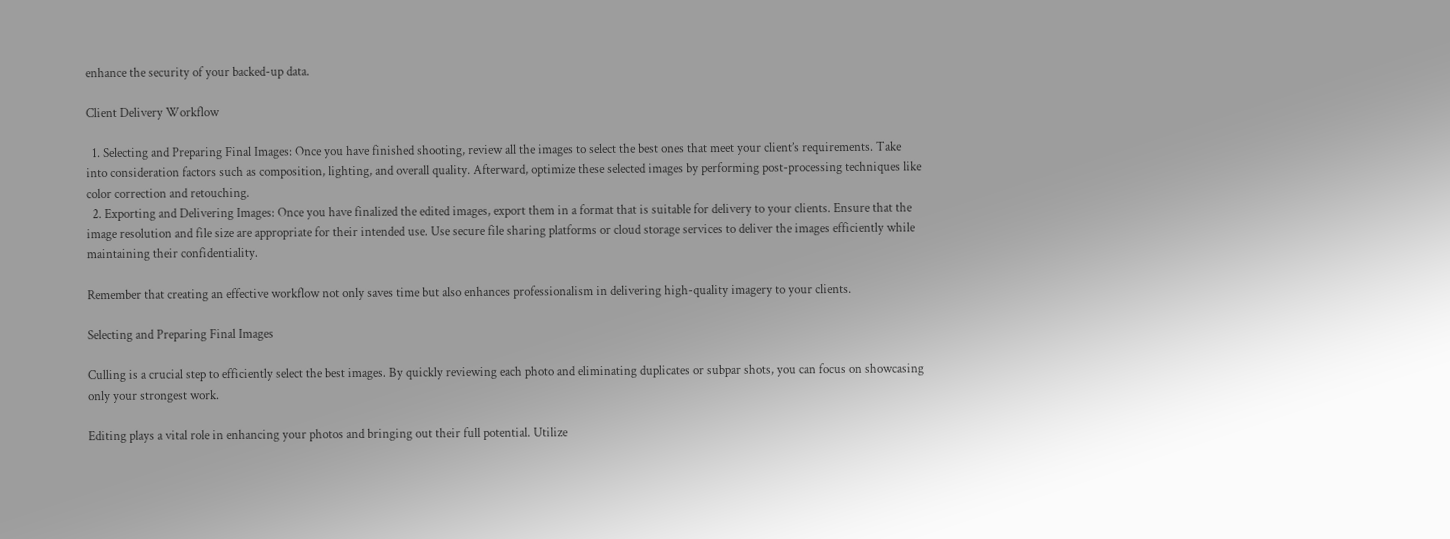enhance the security of your backed-up data.

Client Delivery Workflow

  1. Selecting and Preparing Final Images: Once you have finished shooting, review all the images to select the best ones that meet your client’s requirements. Take into consideration factors such as composition, lighting, and overall quality. Afterward, optimize these selected images by performing post-processing techniques like color correction and retouching.
  2. Exporting and Delivering Images: Once you have finalized the edited images, export them in a format that is suitable for delivery to your clients. Ensure that the image resolution and file size are appropriate for their intended use. Use secure file sharing platforms or cloud storage services to deliver the images efficiently while maintaining their confidentiality.

Remember that creating an effective workflow not only saves time but also enhances professionalism in delivering high-quality imagery to your clients.

Selecting and Preparing Final Images

Culling is a crucial step to efficiently select the best images. By quickly reviewing each photo and eliminating duplicates or subpar shots, you can focus on showcasing only your strongest work.

Editing plays a vital role in enhancing your photos and bringing out their full potential. Utilize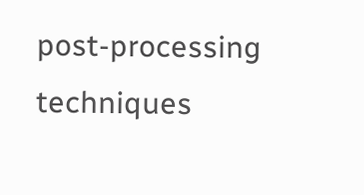post-processing techniques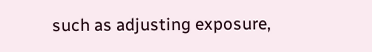such as adjusting exposure,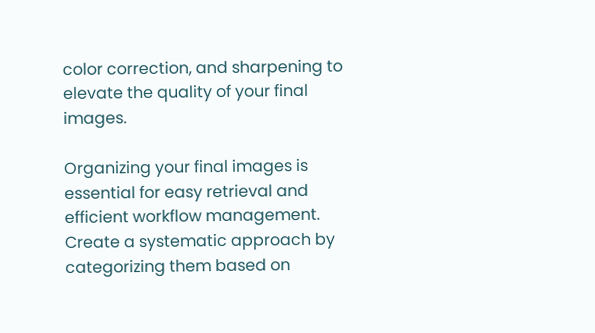color correction, and sharpening to elevate the quality of your final images.

Organizing your final images is essential for easy retrieval and efficient workflow management. Create a systematic approach by categorizing them based on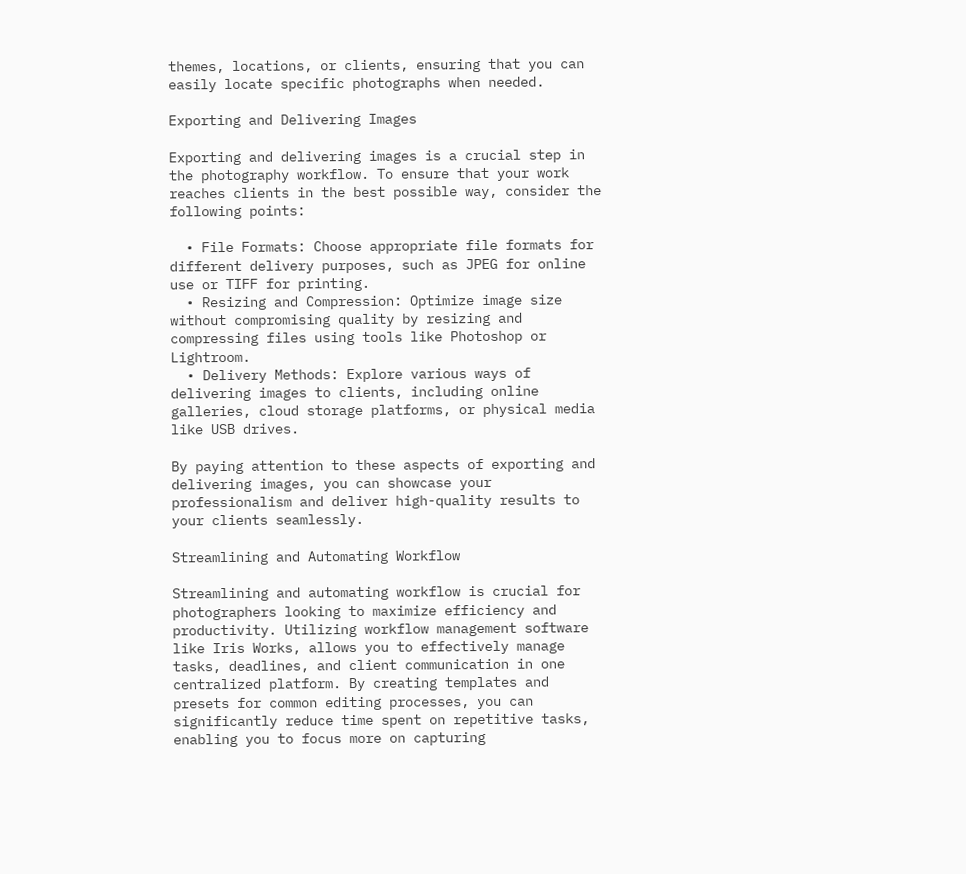themes, locations, or clients, ensuring that you can easily locate specific photographs when needed.

Exporting and Delivering Images

Exporting and delivering images is a crucial step in the photography workflow. To ensure that your work reaches clients in the best possible way, consider the following points:

  • File Formats: Choose appropriate file formats for different delivery purposes, such as JPEG for online use or TIFF for printing.
  • Resizing and Compression: Optimize image size without compromising quality by resizing and compressing files using tools like Photoshop or Lightroom.
  • Delivery Methods: Explore various ways of delivering images to clients, including online galleries, cloud storage platforms, or physical media like USB drives.

By paying attention to these aspects of exporting and delivering images, you can showcase your professionalism and deliver high-quality results to your clients seamlessly.

Streamlining and Automating Workflow

Streamlining and automating workflow is crucial for photographers looking to maximize efficiency and productivity. Utilizing workflow management software like Iris Works, allows you to effectively manage tasks, deadlines, and client communication in one centralized platform. By creating templates and presets for common editing processes, you can significantly reduce time spent on repetitive tasks, enabling you to focus more on capturing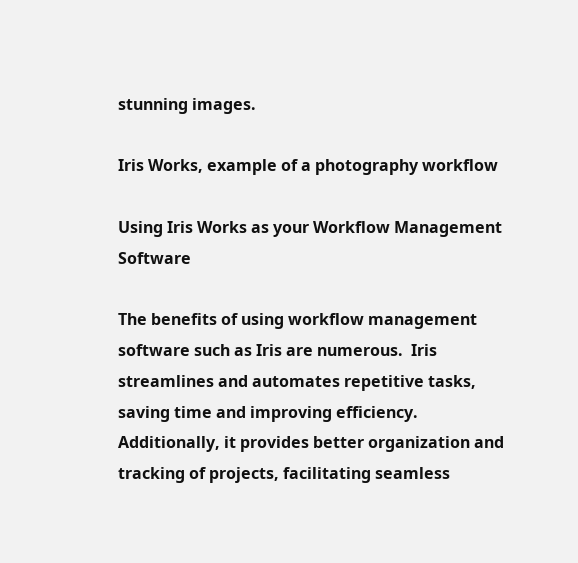stunning images.

Iris Works, example of a photography workflow

Using Iris Works as your Workflow Management Software

The benefits of using workflow management software such as Iris are numerous.  Iris streamlines and automates repetitive tasks, saving time and improving efficiency.  Additionally, it provides better organization and tracking of projects, facilitating seamless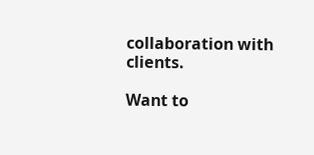collaboration with clients.

Want to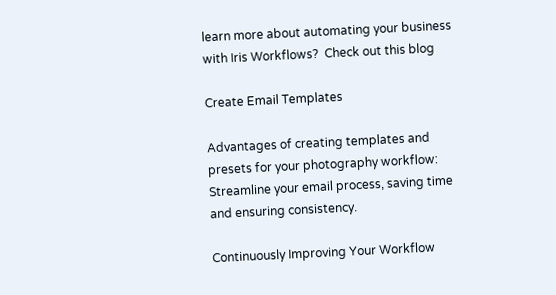learn more about automating your business with Iris Workflows?  Check out this blog

Create Email Templates

Advantages of creating templates and presets for your photography workflow: Streamline your email process, saving time and ensuring consistency.

Continuously Improving Your Workflow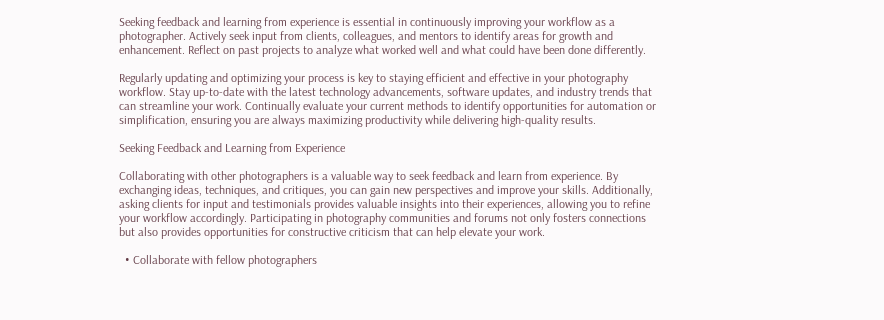Seeking feedback and learning from experience is essential in continuously improving your workflow as a photographer. Actively seek input from clients, colleagues, and mentors to identify areas for growth and enhancement. Reflect on past projects to analyze what worked well and what could have been done differently.

Regularly updating and optimizing your process is key to staying efficient and effective in your photography workflow. Stay up-to-date with the latest technology advancements, software updates, and industry trends that can streamline your work. Continually evaluate your current methods to identify opportunities for automation or simplification, ensuring you are always maximizing productivity while delivering high-quality results.

Seeking Feedback and Learning from Experience

Collaborating with other photographers is a valuable way to seek feedback and learn from experience. By exchanging ideas, techniques, and critiques, you can gain new perspectives and improve your skills. Additionally, asking clients for input and testimonials provides valuable insights into their experiences, allowing you to refine your workflow accordingly. Participating in photography communities and forums not only fosters connections but also provides opportunities for constructive criticism that can help elevate your work.

  • Collaborate with fellow photographers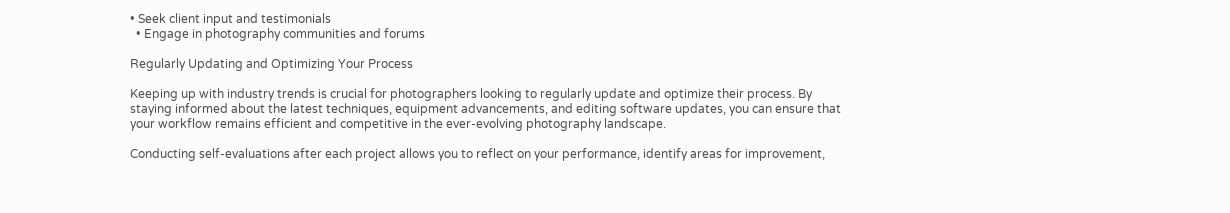• Seek client input and testimonials
  • Engage in photography communities and forums

Regularly Updating and Optimizing Your Process

Keeping up with industry trends is crucial for photographers looking to regularly update and optimize their process. By staying informed about the latest techniques, equipment advancements, and editing software updates, you can ensure that your workflow remains efficient and competitive in the ever-evolving photography landscape.

Conducting self-evaluations after each project allows you to reflect on your performance, identify areas for improvement,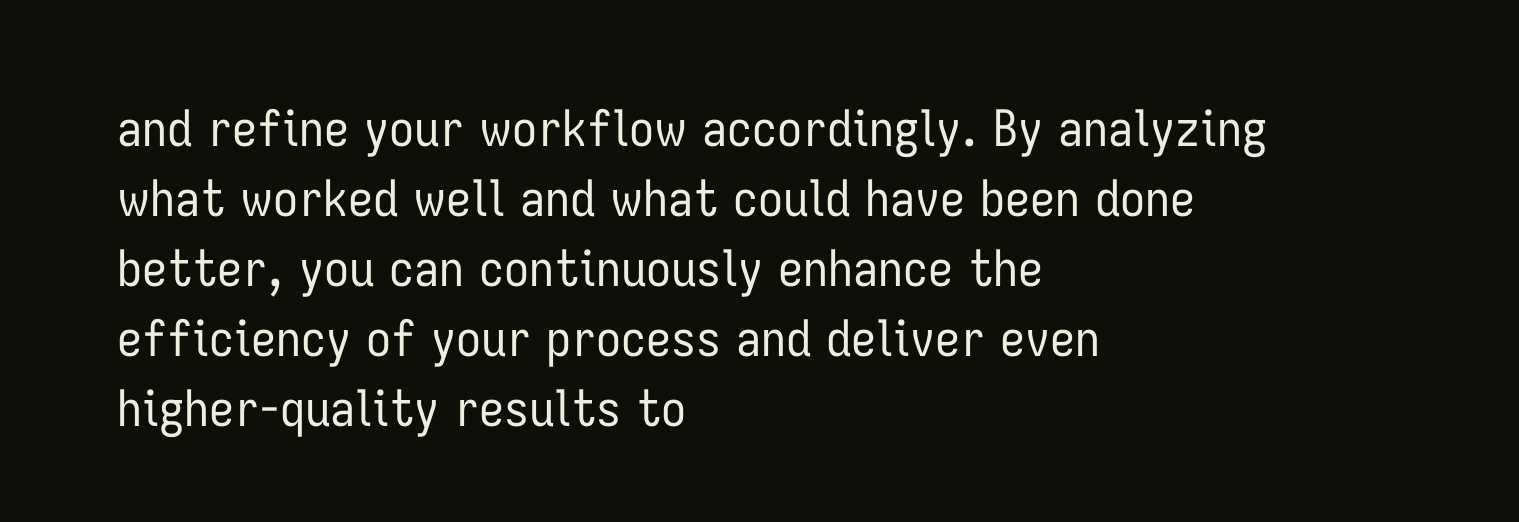and refine your workflow accordingly. By analyzing what worked well and what could have been done better, you can continuously enhance the efficiency of your process and deliver even higher-quality results to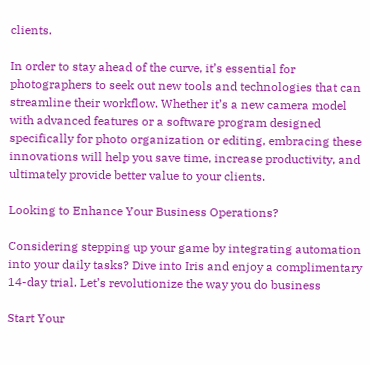clients.

In order to stay ahead of the curve, it’s essential for photographers to seek out new tools and technologies that can streamline their workflow. Whether it’s a new camera model with advanced features or a software program designed specifically for photo organization or editing, embracing these innovations will help you save time, increase productivity, and ultimately provide better value to your clients.

Looking to Enhance Your Business Operations?

Considering stepping up your game by integrating automation into your daily tasks? Dive into Iris and enjoy a complimentary 14-day trial. Let’s revolutionize the way you do business

Start Your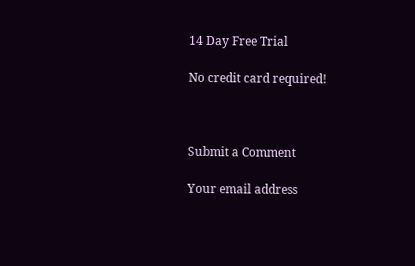14 Day Free Trial

No credit card required!



Submit a Comment

Your email address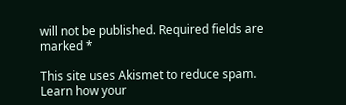will not be published. Required fields are marked *

This site uses Akismet to reduce spam. Learn how your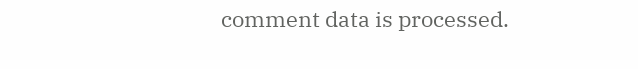comment data is processed.